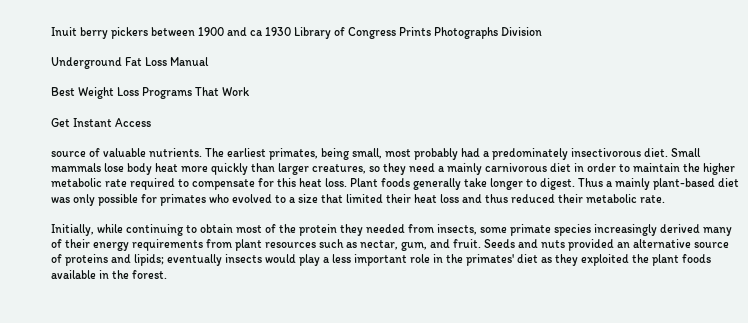Inuit berry pickers between 1900 and ca 1930 Library of Congress Prints Photographs Division

Underground Fat Loss Manual

Best Weight Loss Programs That Work

Get Instant Access

source of valuable nutrients. The earliest primates, being small, most probably had a predominately insectivorous diet. Small mammals lose body heat more quickly than larger creatures, so they need a mainly carnivorous diet in order to maintain the higher metabolic rate required to compensate for this heat loss. Plant foods generally take longer to digest. Thus a mainly plant-based diet was only possible for primates who evolved to a size that limited their heat loss and thus reduced their metabolic rate.

Initially, while continuing to obtain most of the protein they needed from insects, some primate species increasingly derived many of their energy requirements from plant resources such as nectar, gum, and fruit. Seeds and nuts provided an alternative source of proteins and lipids; eventually insects would play a less important role in the primates' diet as they exploited the plant foods available in the forest.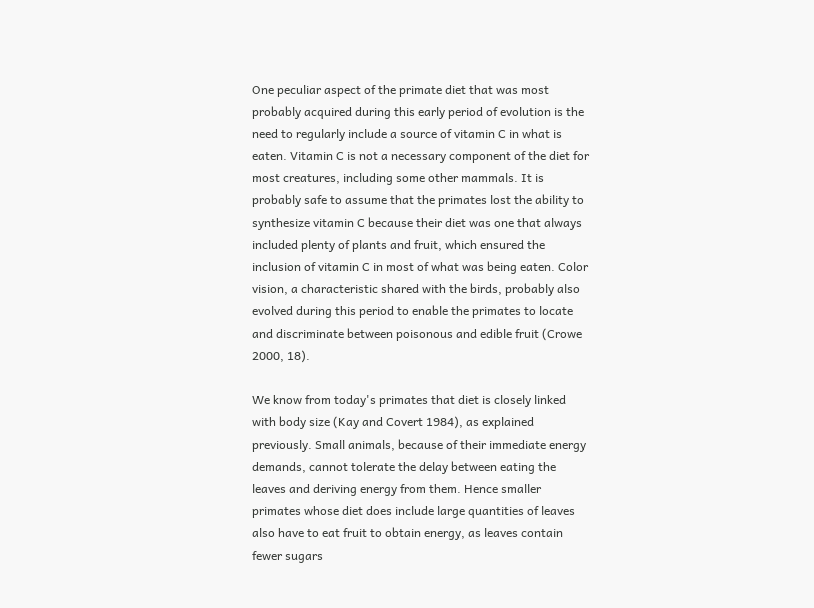One peculiar aspect of the primate diet that was most probably acquired during this early period of evolution is the need to regularly include a source of vitamin C in what is eaten. Vitamin C is not a necessary component of the diet for most creatures, including some other mammals. It is probably safe to assume that the primates lost the ability to synthesize vitamin C because their diet was one that always included plenty of plants and fruit, which ensured the inclusion of vitamin C in most of what was being eaten. Color vision, a characteristic shared with the birds, probably also evolved during this period to enable the primates to locate and discriminate between poisonous and edible fruit (Crowe 2000, 18).

We know from today's primates that diet is closely linked with body size (Kay and Covert 1984), as explained previously. Small animals, because of their immediate energy demands, cannot tolerate the delay between eating the leaves and deriving energy from them. Hence smaller primates whose diet does include large quantities of leaves also have to eat fruit to obtain energy, as leaves contain fewer sugars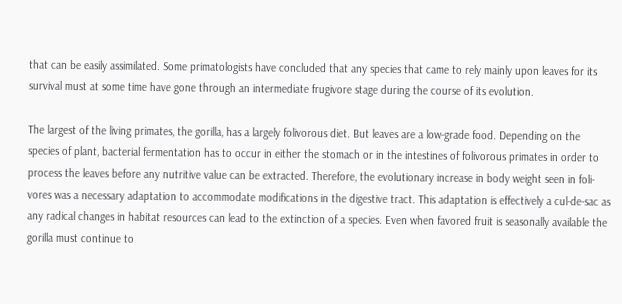that can be easily assimilated. Some primatologists have concluded that any species that came to rely mainly upon leaves for its survival must at some time have gone through an intermediate frugivore stage during the course of its evolution.

The largest of the living primates, the gorilla, has a largely folivorous diet. But leaves are a low-grade food. Depending on the species of plant, bacterial fermentation has to occur in either the stomach or in the intestines of folivorous primates in order to process the leaves before any nutritive value can be extracted. Therefore, the evolutionary increase in body weight seen in foli-vores was a necessary adaptation to accommodate modifications in the digestive tract. This adaptation is effectively a cul-de-sac as any radical changes in habitat resources can lead to the extinction of a species. Even when favored fruit is seasonally available the gorilla must continue to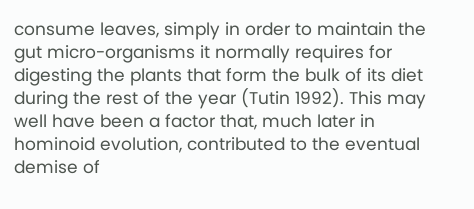consume leaves, simply in order to maintain the gut micro-organisms it normally requires for digesting the plants that form the bulk of its diet during the rest of the year (Tutin 1992). This may well have been a factor that, much later in hominoid evolution, contributed to the eventual demise of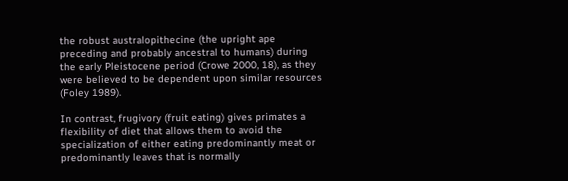the robust australopithecine (the upright ape preceding and probably ancestral to humans) during the early Pleistocene period (Crowe 2000, 18), as they were believed to be dependent upon similar resources (Foley 1989).

In contrast, frugivory (fruit eating) gives primates a flexibility of diet that allows them to avoid the specialization of either eating predominantly meat or predominantly leaves that is normally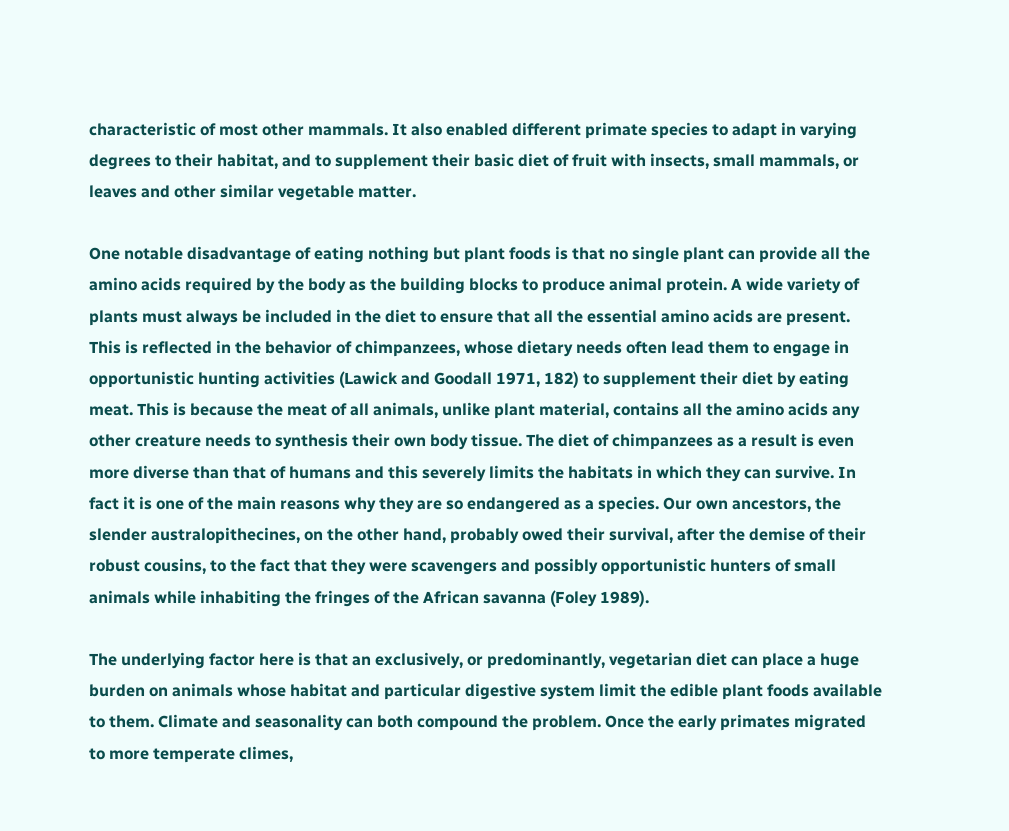characteristic of most other mammals. It also enabled different primate species to adapt in varying degrees to their habitat, and to supplement their basic diet of fruit with insects, small mammals, or leaves and other similar vegetable matter.

One notable disadvantage of eating nothing but plant foods is that no single plant can provide all the amino acids required by the body as the building blocks to produce animal protein. A wide variety of plants must always be included in the diet to ensure that all the essential amino acids are present. This is reflected in the behavior of chimpanzees, whose dietary needs often lead them to engage in opportunistic hunting activities (Lawick and Goodall 1971, 182) to supplement their diet by eating meat. This is because the meat of all animals, unlike plant material, contains all the amino acids any other creature needs to synthesis their own body tissue. The diet of chimpanzees as a result is even more diverse than that of humans and this severely limits the habitats in which they can survive. In fact it is one of the main reasons why they are so endangered as a species. Our own ancestors, the slender australopithecines, on the other hand, probably owed their survival, after the demise of their robust cousins, to the fact that they were scavengers and possibly opportunistic hunters of small animals while inhabiting the fringes of the African savanna (Foley 1989).

The underlying factor here is that an exclusively, or predominantly, vegetarian diet can place a huge burden on animals whose habitat and particular digestive system limit the edible plant foods available to them. Climate and seasonality can both compound the problem. Once the early primates migrated to more temperate climes,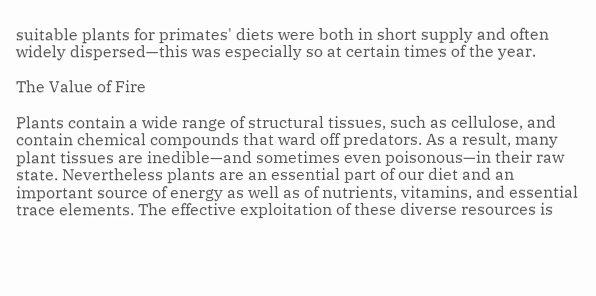suitable plants for primates' diets were both in short supply and often widely dispersed—this was especially so at certain times of the year.

The Value of Fire

Plants contain a wide range of structural tissues, such as cellulose, and contain chemical compounds that ward off predators. As a result, many plant tissues are inedible—and sometimes even poisonous—in their raw state. Nevertheless plants are an essential part of our diet and an important source of energy as well as of nutrients, vitamins, and essential trace elements. The effective exploitation of these diverse resources is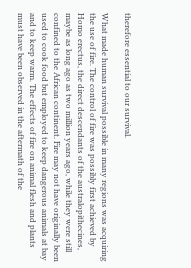therefore essential to our survival.

What made human survival possible in many regions was acquiring the use of fire. The control of fire was possibly first achieved by Homo erectus, the direct descendants of the australopithecines, maybe as long ago as two million years ago, while they were still confined to the African continent. Fire may not have originally been used to cook food but employed to keep dangerous animals at bay and to keep warm. The effects of fire on animal flesh and plants must have been observed in the aftermath of the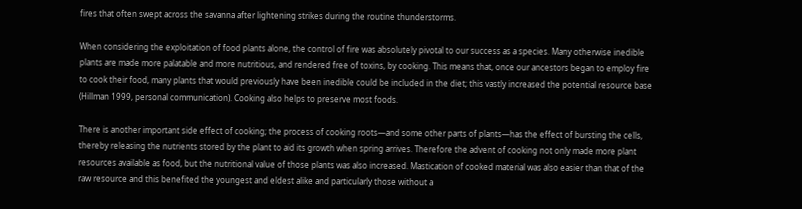fires that often swept across the savanna after lightening strikes during the routine thunderstorms.

When considering the exploitation of food plants alone, the control of fire was absolutely pivotal to our success as a species. Many otherwise inedible plants are made more palatable and more nutritious, and rendered free of toxins, by cooking. This means that, once our ancestors began to employ fire to cook their food, many plants that would previously have been inedible could be included in the diet; this vastly increased the potential resource base (Hillman 1999, personal communication). Cooking also helps to preserve most foods.

There is another important side effect of cooking; the process of cooking roots—and some other parts of plants—has the effect of bursting the cells, thereby releasing the nutrients stored by the plant to aid its growth when spring arrives. Therefore the advent of cooking not only made more plant resources available as food, but the nutritional value of those plants was also increased. Mastication of cooked material was also easier than that of the raw resource and this benefited the youngest and eldest alike and particularly those without a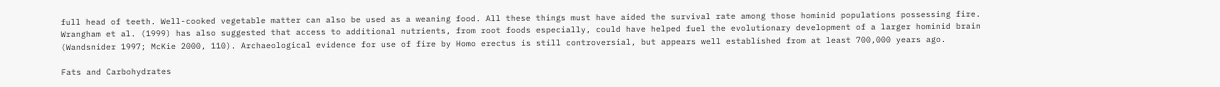full head of teeth. Well-cooked vegetable matter can also be used as a weaning food. All these things must have aided the survival rate among those hominid populations possessing fire. Wrangham et al. (1999) has also suggested that access to additional nutrients, from root foods especially, could have helped fuel the evolutionary development of a larger hominid brain (Wandsnider 1997; McKie 2000, 110). Archaeological evidence for use of fire by Homo erectus is still controversial, but appears well established from at least 700,000 years ago.

Fats and Carbohydrates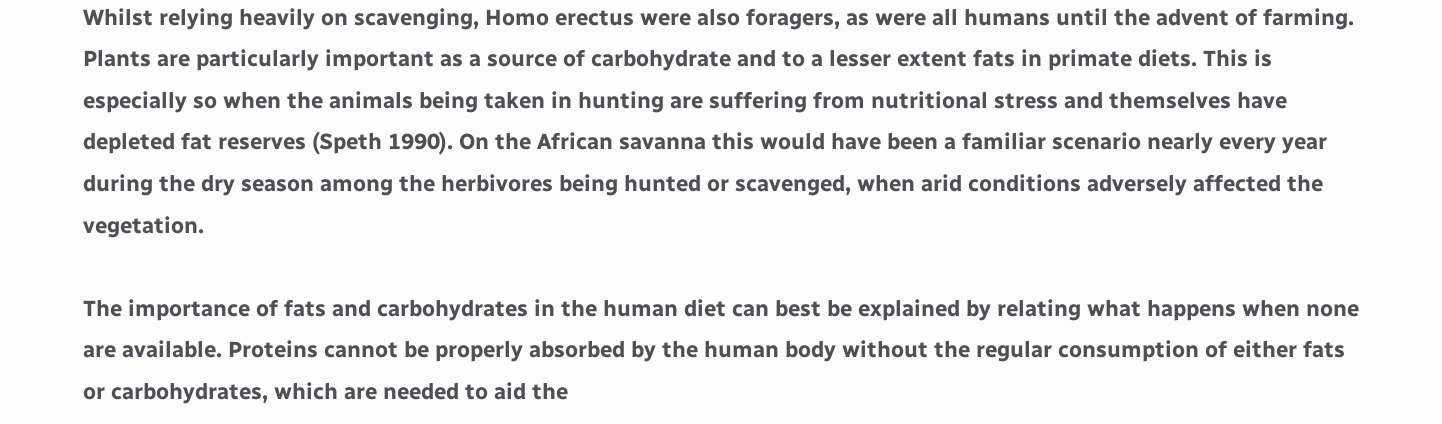Whilst relying heavily on scavenging, Homo erectus were also foragers, as were all humans until the advent of farming. Plants are particularly important as a source of carbohydrate and to a lesser extent fats in primate diets. This is especially so when the animals being taken in hunting are suffering from nutritional stress and themselves have depleted fat reserves (Speth 1990). On the African savanna this would have been a familiar scenario nearly every year during the dry season among the herbivores being hunted or scavenged, when arid conditions adversely affected the vegetation.

The importance of fats and carbohydrates in the human diet can best be explained by relating what happens when none are available. Proteins cannot be properly absorbed by the human body without the regular consumption of either fats or carbohydrates, which are needed to aid the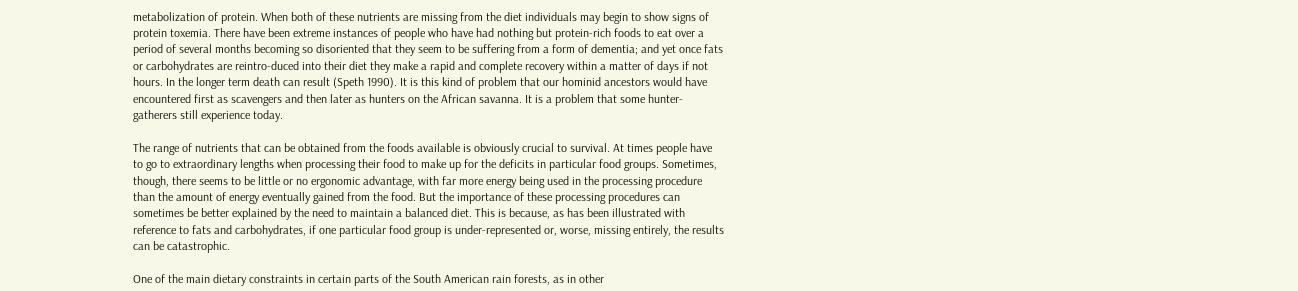metabolization of protein. When both of these nutrients are missing from the diet individuals may begin to show signs of protein toxemia. There have been extreme instances of people who have had nothing but protein-rich foods to eat over a period of several months becoming so disoriented that they seem to be suffering from a form of dementia; and yet once fats or carbohydrates are reintro-duced into their diet they make a rapid and complete recovery within a matter of days if not hours. In the longer term death can result (Speth 1990). It is this kind of problem that our hominid ancestors would have encountered first as scavengers and then later as hunters on the African savanna. It is a problem that some hunter-gatherers still experience today.

The range of nutrients that can be obtained from the foods available is obviously crucial to survival. At times people have to go to extraordinary lengths when processing their food to make up for the deficits in particular food groups. Sometimes, though, there seems to be little or no ergonomic advantage, with far more energy being used in the processing procedure than the amount of energy eventually gained from the food. But the importance of these processing procedures can sometimes be better explained by the need to maintain a balanced diet. This is because, as has been illustrated with reference to fats and carbohydrates, if one particular food group is under-represented or, worse, missing entirely, the results can be catastrophic.

One of the main dietary constraints in certain parts of the South American rain forests, as in other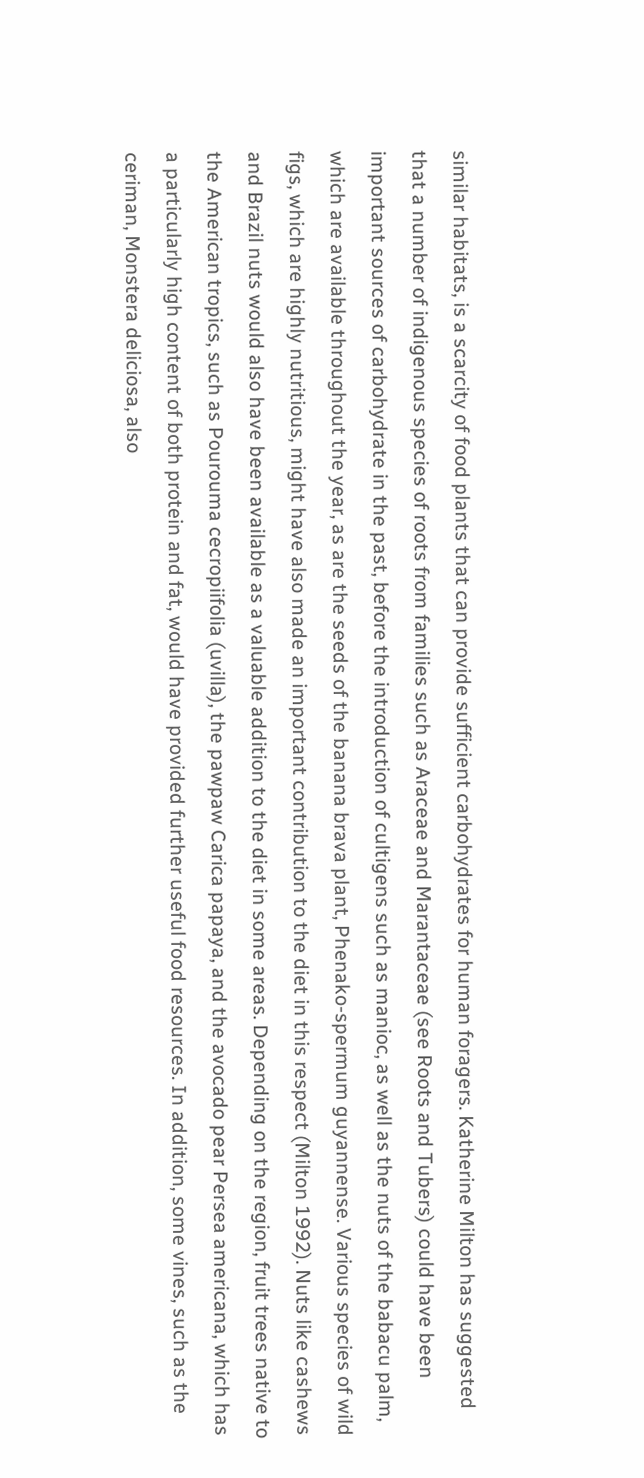similar habitats, is a scarcity of food plants that can provide sufficient carbohydrates for human foragers. Katherine Milton has suggested that a number of indigenous species of roots from families such as Araceae and Marantaceae (see Roots and Tubers) could have been important sources of carbohydrate in the past, before the introduction of cultigens such as manioc, as well as the nuts of the babacu palm, which are available throughout the year, as are the seeds of the banana brava plant, Phenako-spermum guyannense. Various species of wild figs, which are highly nutritious, might have also made an important contribution to the diet in this respect (Milton 1992). Nuts like cashews and Brazil nuts would also have been available as a valuable addition to the diet in some areas. Depending on the region, fruit trees native to the American tropics, such as Pourouma cecropiifolia (uvilla), the pawpaw Carica papaya, and the avocado pear Persea americana, which has a particularly high content of both protein and fat, would have provided further useful food resources. In addition, some vines, such as the ceriman, Monstera deliciosa, also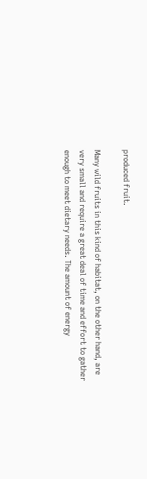produced fruit.

Many wild fruits in this kind of habitat, on the other hand, are very small and require a great deal of time and effort to gather enough to meet dietary needs. The amount of energy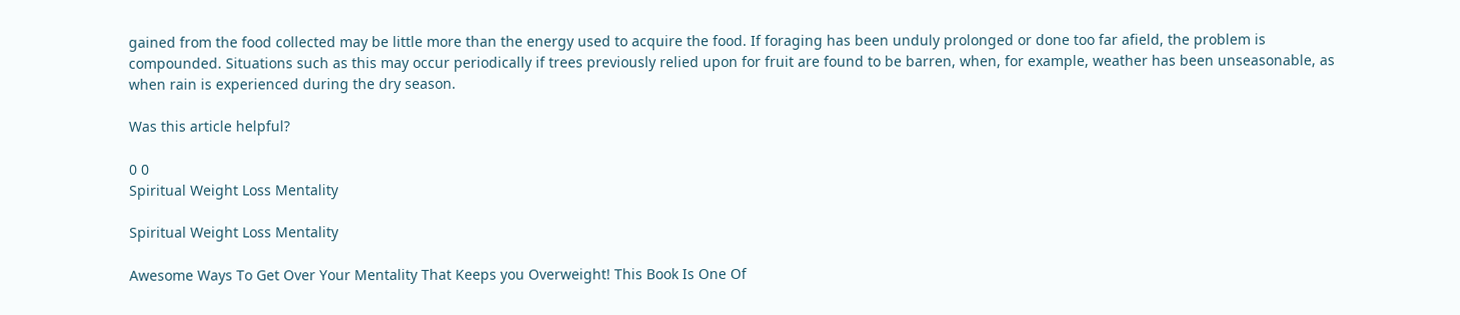gained from the food collected may be little more than the energy used to acquire the food. If foraging has been unduly prolonged or done too far afield, the problem is compounded. Situations such as this may occur periodically if trees previously relied upon for fruit are found to be barren, when, for example, weather has been unseasonable, as when rain is experienced during the dry season.

Was this article helpful?

0 0
Spiritual Weight Loss Mentality

Spiritual Weight Loss Mentality

Awesome Ways To Get Over Your Mentality That Keeps you Overweight! This Book Is One Of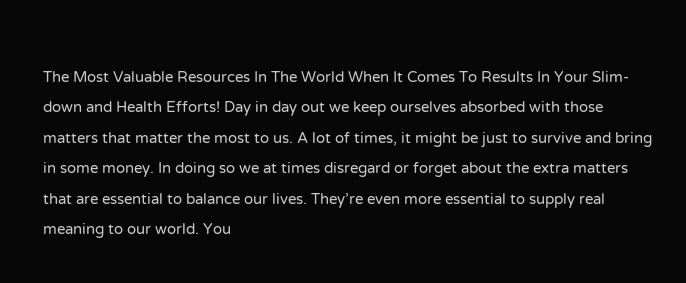The Most Valuable Resources In The World When It Comes To Results In Your Slim-down and Health Efforts! Day in day out we keep ourselves absorbed with those matters that matter the most to us. A lot of times, it might be just to survive and bring in some money. In doing so we at times disregard or forget about the extra matters that are essential to balance our lives. They’re even more essential to supply real meaning to our world. You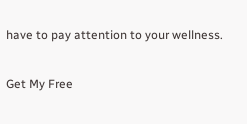have to pay attention to your wellness.

Get My Free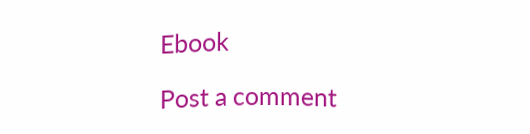Ebook

Post a comment